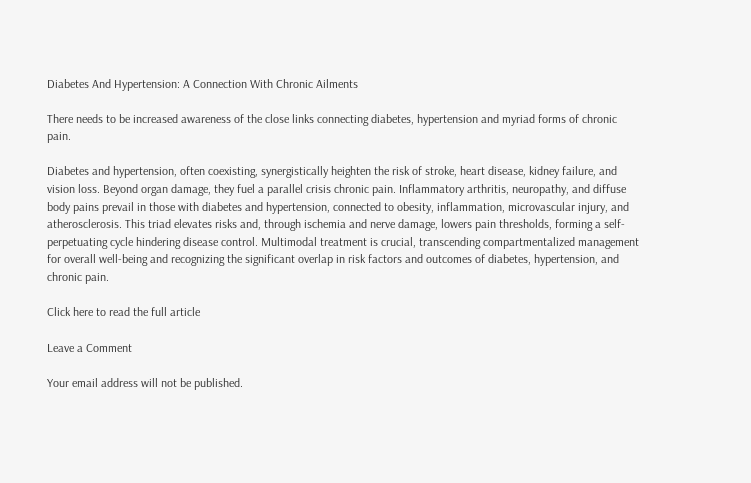Diabetes And Hypertension: A Connection With Chronic Ailments

There needs to be increased awareness of the close links connecting diabetes, hypertension and myriad forms of chronic pain.

Diabetes and hypertension, often coexisting, synergistically heighten the risk of stroke, heart disease, kidney failure, and vision loss. Beyond organ damage, they fuel a parallel crisis chronic pain. Inflammatory arthritis, neuropathy, and diffuse body pains prevail in those with diabetes and hypertension, connected to obesity, inflammation, microvascular injury, and atherosclerosis. This triad elevates risks and, through ischemia and nerve damage, lowers pain thresholds, forming a self-perpetuating cycle hindering disease control. Multimodal treatment is crucial, transcending compartmentalized management for overall well-being and recognizing the significant overlap in risk factors and outcomes of diabetes, hypertension, and chronic pain.

Click here to read the full article

Leave a Comment

Your email address will not be published.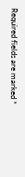Required fields are marked *